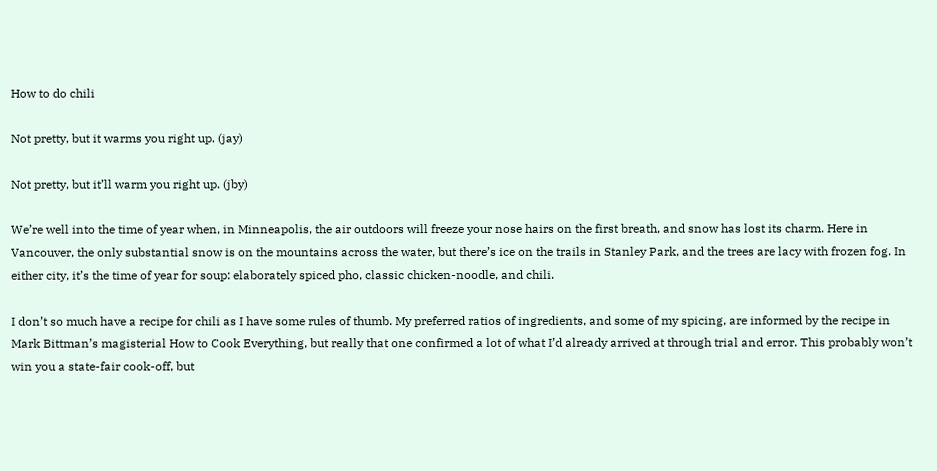How to do chili

Not pretty, but it warms you right up. (jay)

Not pretty, but it’ll warm you right up. (jby)

We’re well into the time of year when, in Minneapolis, the air outdoors will freeze your nose hairs on the first breath, and snow has lost its charm. Here in Vancouver, the only substantial snow is on the mountains across the water, but there’s ice on the trails in Stanley Park, and the trees are lacy with frozen fog. In either city, it’s the time of year for soup: elaborately spiced pho, classic chicken-noodle, and chili.

I don’t so much have a recipe for chili as I have some rules of thumb. My preferred ratios of ingredients, and some of my spicing, are informed by the recipe in Mark Bittman’s magisterial How to Cook Everything, but really that one confirmed a lot of what I’d already arrived at through trial and error. This probably won’t win you a state-fair cook-off, but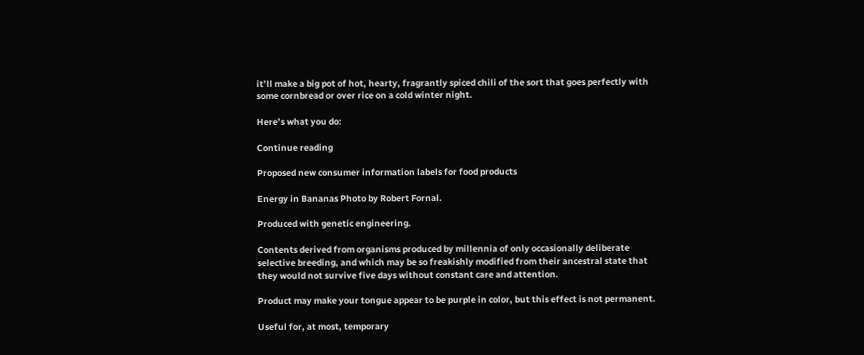it’ll make a big pot of hot, hearty, fragrantly spiced chili of the sort that goes perfectly with some cornbread or over rice on a cold winter night.

Here’s what you do:

Continue reading

Proposed new consumer information labels for food products

Energy in Bananas Photo by Robert Fornal.

Produced with genetic engineering.

Contents derived from organisms produced by millennia of only occasionally deliberate selective breeding, and which may be so freakishly modified from their ancestral state that they would not survive five days without constant care and attention.

Product may make your tongue appear to be purple in color, but this effect is not permanent.

Useful for, at most, temporary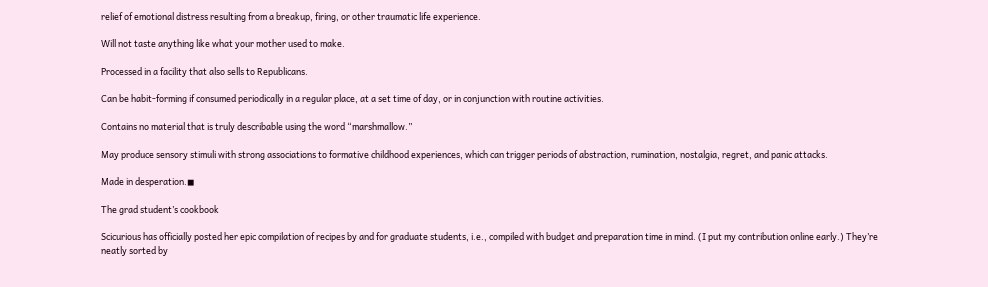relief of emotional distress resulting from a breakup, firing, or other traumatic life experience.

Will not taste anything like what your mother used to make.

Processed in a facility that also sells to Republicans.

Can be habit-forming if consumed periodically in a regular place, at a set time of day, or in conjunction with routine activities.

Contains no material that is truly describable using the word “marshmallow.”

May produce sensory stimuli with strong associations to formative childhood experiences, which can trigger periods of abstraction, rumination, nostalgia, regret, and panic attacks.

Made in desperation.◼

The grad student’s cookbook

Scicurious has officially posted her epic compilation of recipes by and for graduate students, i.e., compiled with budget and preparation time in mind. (I put my contribution online early.) They’re neatly sorted by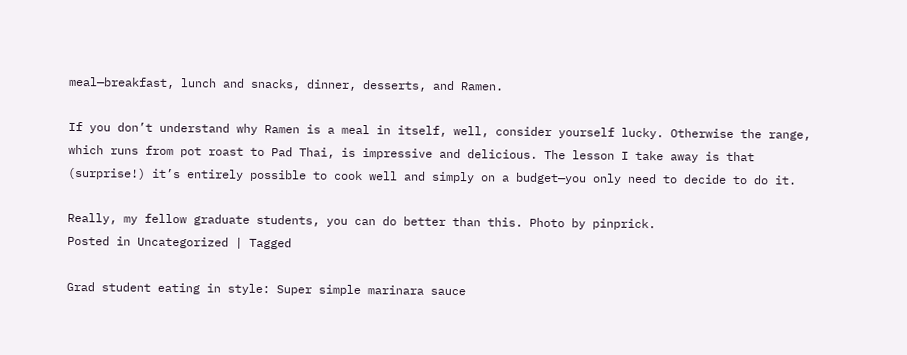meal—breakfast, lunch and snacks, dinner, desserts, and Ramen.

If you don’t understand why Ramen is a meal in itself, well, consider yourself lucky. Otherwise the range, which runs from pot roast to Pad Thai, is impressive and delicious. The lesson I take away is that (surprise!) it’s entirely possible to cook well and simply on a budget—you only need to decide to do it.

Really, my fellow graduate students, you can do better than this. Photo by pinprick.
Posted in Uncategorized | Tagged

Grad student eating in style: Super simple marinara sauce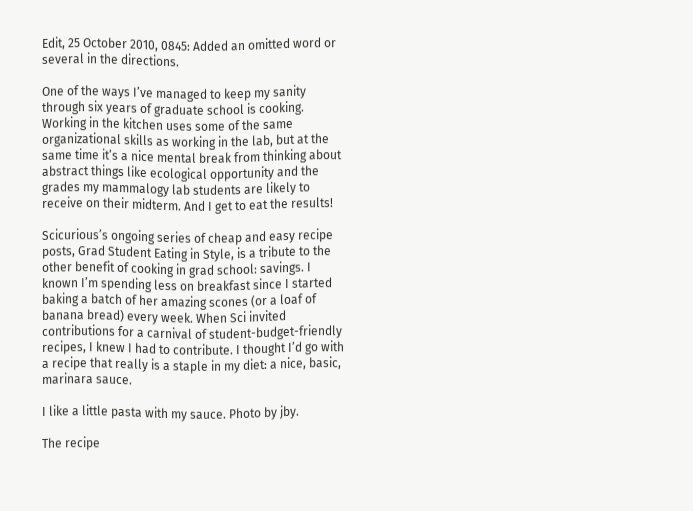Edit, 25 October 2010, 0845: Added an omitted word or several in the directions.

One of the ways I’ve managed to keep my sanity through six years of graduate school is cooking. Working in the kitchen uses some of the same organizational skills as working in the lab, but at the same time it’s a nice mental break from thinking about abstract things like ecological opportunity and the grades my mammalogy lab students are likely to receive on their midterm. And I get to eat the results!

Scicurious’s ongoing series of cheap and easy recipe posts, Grad Student Eating in Style, is a tribute to the other benefit of cooking in grad school: savings. I known I’m spending less on breakfast since I started baking a batch of her amazing scones (or a loaf of banana bread) every week. When Sci invited contributions for a carnival of student-budget-friendly recipes, I knew I had to contribute. I thought I’d go with a recipe that really is a staple in my diet: a nice, basic, marinara sauce.

I like a little pasta with my sauce. Photo by jby.

The recipe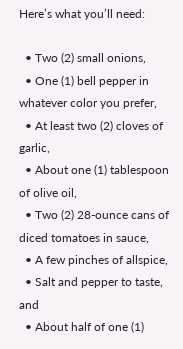Here’s what you’ll need:

  • Two (2) small onions,
  • One (1) bell pepper in whatever color you prefer,
  • At least two (2) cloves of garlic,
  • About one (1) tablespoon of olive oil,
  • Two (2) 28-ounce cans of diced tomatoes in sauce,
  • A few pinches of allspice,
  • Salt and pepper to taste, and
  • About half of one (1)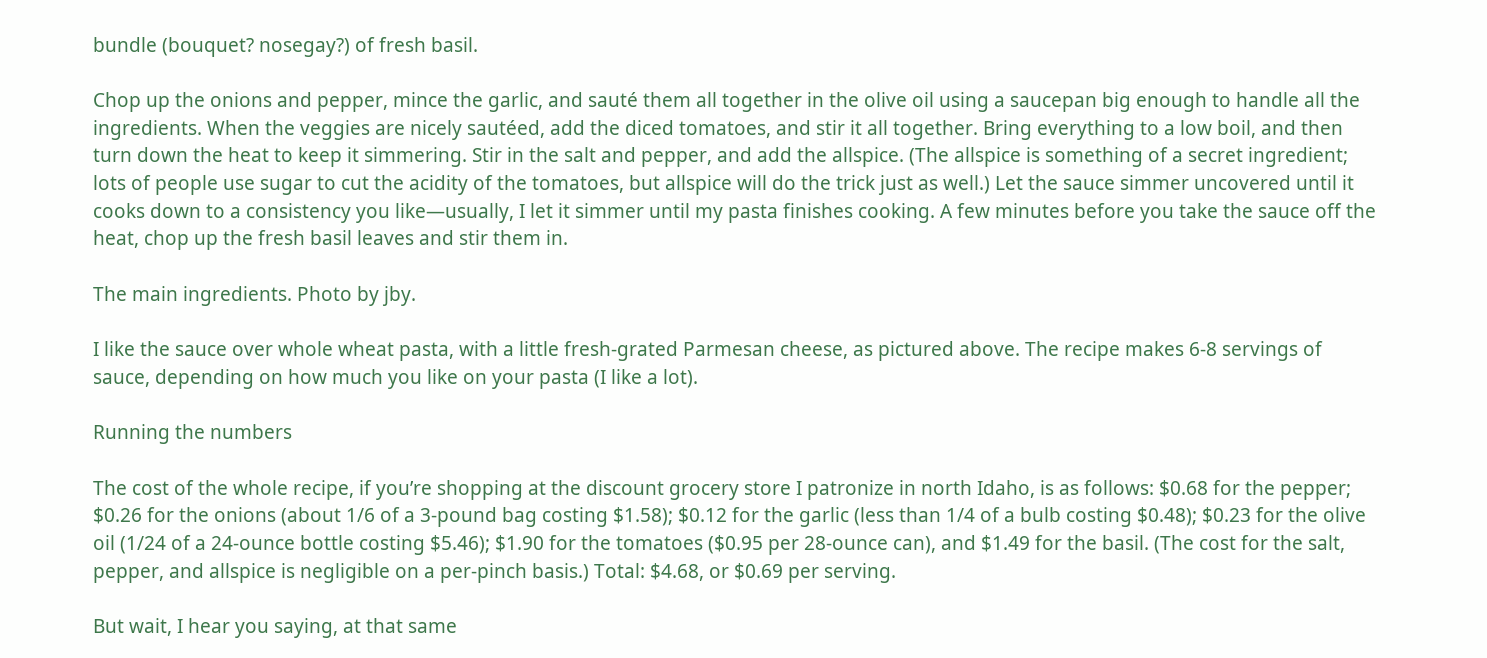bundle (bouquet? nosegay?) of fresh basil.

Chop up the onions and pepper, mince the garlic, and sauté them all together in the olive oil using a saucepan big enough to handle all the ingredients. When the veggies are nicely sautéed, add the diced tomatoes, and stir it all together. Bring everything to a low boil, and then turn down the heat to keep it simmering. Stir in the salt and pepper, and add the allspice. (The allspice is something of a secret ingredient; lots of people use sugar to cut the acidity of the tomatoes, but allspice will do the trick just as well.) Let the sauce simmer uncovered until it cooks down to a consistency you like—usually, I let it simmer until my pasta finishes cooking. A few minutes before you take the sauce off the heat, chop up the fresh basil leaves and stir them in.

The main ingredients. Photo by jby.

I like the sauce over whole wheat pasta, with a little fresh-grated Parmesan cheese, as pictured above. The recipe makes 6-8 servings of sauce, depending on how much you like on your pasta (I like a lot).

Running the numbers

The cost of the whole recipe, if you’re shopping at the discount grocery store I patronize in north Idaho, is as follows: $0.68 for the pepper; $0.26 for the onions (about 1/6 of a 3-pound bag costing $1.58); $0.12 for the garlic (less than 1/4 of a bulb costing $0.48); $0.23 for the olive oil (1/24 of a 24-ounce bottle costing $5.46); $1.90 for the tomatoes ($0.95 per 28-ounce can), and $1.49 for the basil. (The cost for the salt, pepper, and allspice is negligible on a per-pinch basis.) Total: $4.68, or $0.69 per serving.

But wait, I hear you saying, at that same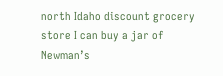north Idaho discount grocery store I can buy a jar of Newman’s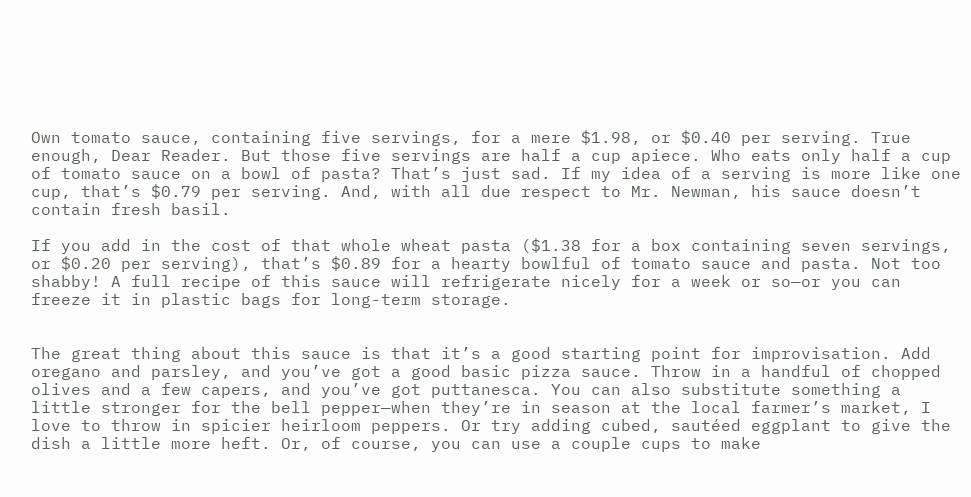Own tomato sauce, containing five servings, for a mere $1.98, or $0.40 per serving. True enough, Dear Reader. But those five servings are half a cup apiece. Who eats only half a cup of tomato sauce on a bowl of pasta? That’s just sad. If my idea of a serving is more like one cup, that’s $0.79 per serving. And, with all due respect to Mr. Newman, his sauce doesn’t contain fresh basil.

If you add in the cost of that whole wheat pasta ($1.38 for a box containing seven servings, or $0.20 per serving), that’s $0.89 for a hearty bowlful of tomato sauce and pasta. Not too shabby! A full recipe of this sauce will refrigerate nicely for a week or so—or you can freeze it in plastic bags for long-term storage.


The great thing about this sauce is that it’s a good starting point for improvisation. Add oregano and parsley, and you’ve got a good basic pizza sauce. Throw in a handful of chopped olives and a few capers, and you’ve got puttanesca. You can also substitute something a little stronger for the bell pepper—when they’re in season at the local farmer’s market, I love to throw in spicier heirloom peppers. Or try adding cubed, sautéed eggplant to give the dish a little more heft. Or, of course, you can use a couple cups to make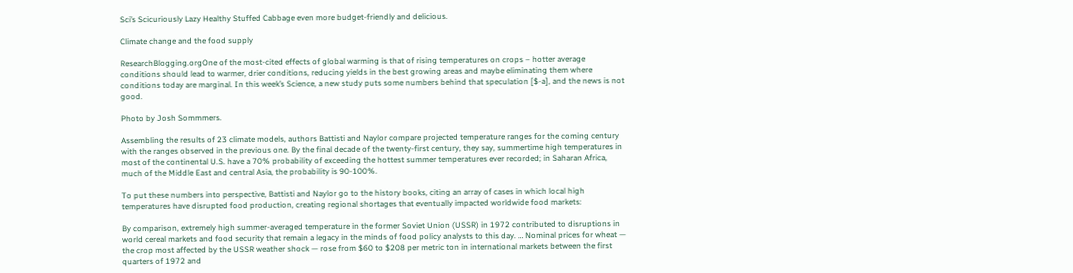Sci’s Scicuriously Lazy Healthy Stuffed Cabbage even more budget-friendly and delicious.

Climate change and the food supply

ResearchBlogging.orgOne of the most-cited effects of global warming is that of rising temperatures on crops – hotter average conditions should lead to warmer, drier conditions, reducing yields in the best growing areas and maybe eliminating them where conditions today are marginal. In this week’s Science, a new study puts some numbers behind that speculation [$-a], and the news is not good.

Photo by Josh Sommmers.

Assembling the results of 23 climate models, authors Battisti and Naylor compare projected temperature ranges for the coming century with the ranges observed in the previous one. By the final decade of the twenty-first century, they say, summertime high temperatures in most of the continental U.S. have a 70% probability of exceeding the hottest summer temperatures ever recorded; in Saharan Africa, much of the Middle East and central Asia, the probability is 90-100%.

To put these numbers into perspective, Battisti and Naylor go to the history books, citing an array of cases in which local high temperatures have disrupted food production, creating regional shortages that eventually impacted worldwide food markets:

By comparison, extremely high summer-averaged temperature in the former Soviet Union (USSR) in 1972 contributed to disruptions in world cereal markets and food security that remain a legacy in the minds of food policy analysts to this day. … Nominal prices for wheat — the crop most affected by the USSR weather shock — rose from $60 to $208 per metric ton in international markets between the first quarters of 1972 and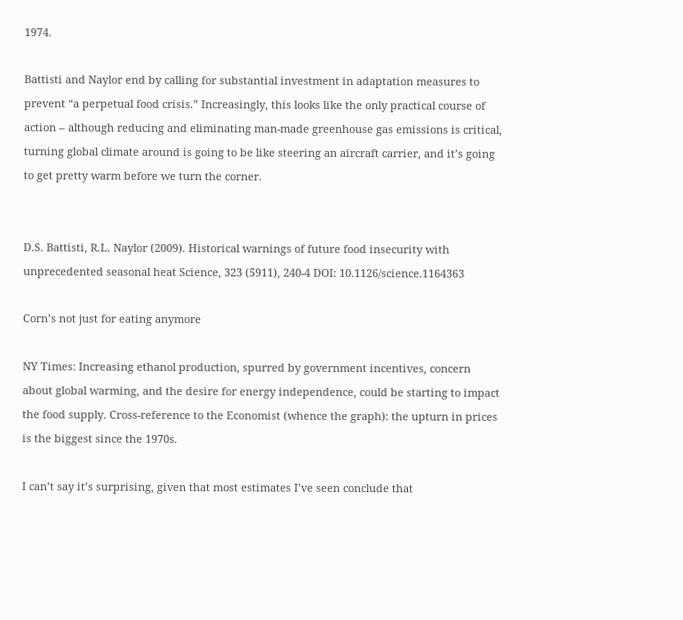1974.

Battisti and Naylor end by calling for substantial investment in adaptation measures to prevent “a perpetual food crisis.” Increasingly, this looks like the only practical course of action – although reducing and eliminating man-made greenhouse gas emissions is critical, turning global climate around is going to be like steering an aircraft carrier, and it’s going to get pretty warm before we turn the corner.


D.S. Battisti, R.L. Naylor (2009). Historical warnings of future food insecurity with unprecedented seasonal heat Science, 323 (5911), 240-4 DOI: 10.1126/science.1164363

Corn’s not just for eating anymore

NY Times: Increasing ethanol production, spurred by government incentives, concern about global warming, and the desire for energy independence, could be starting to impact the food supply. Cross-reference to the Economist (whence the graph): the upturn in prices is the biggest since the 1970s.

I can’t say it’s surprising, given that most estimates I’ve seen conclude that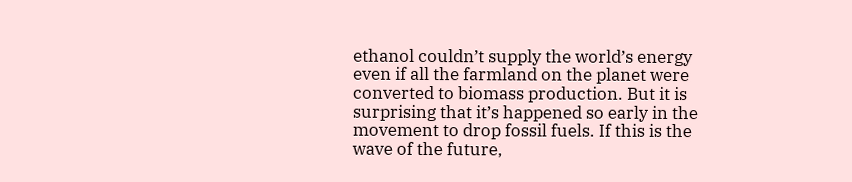ethanol couldn’t supply the world’s energy even if all the farmland on the planet were converted to biomass production. But it is surprising that it’s happened so early in the movement to drop fossil fuels. If this is the wave of the future,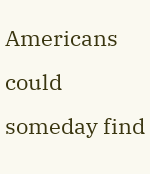Americans could someday find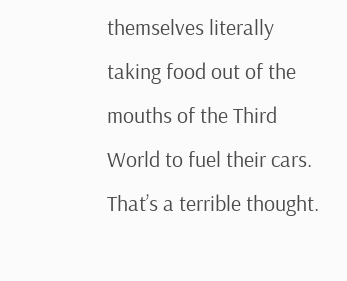themselves literally taking food out of the mouths of the Third World to fuel their cars. That’s a terrible thought.